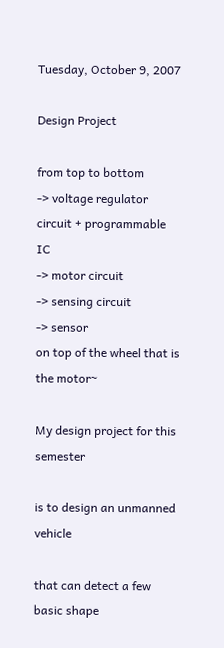Tuesday, October 9, 2007

Design Project

from top to bottom
-> voltage regulator circuit + programmable IC
-> motor circuit
-> sensing circuit
-> sensor
on top of the wheel that is the motor~

My design project for this semester

is to design an unmanned vehicle

that can detect a few basic shape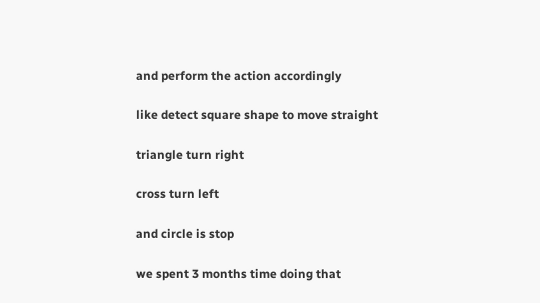and perform the action accordingly

like detect square shape to move straight

triangle turn right

cross turn left

and circle is stop

we spent 3 months time doing that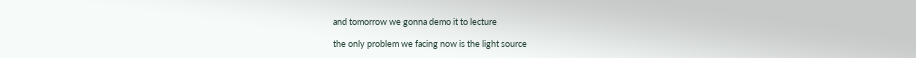and tomorrow we gonna demo it to lecture

the only problem we facing now is the light source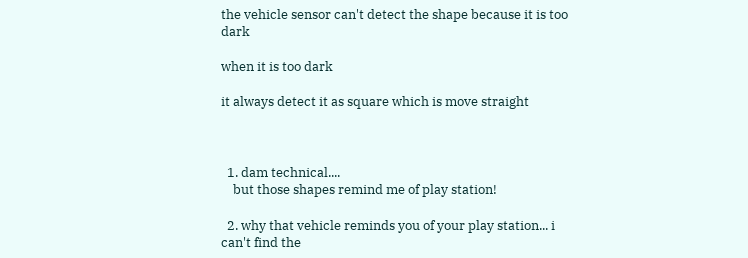the vehicle sensor can't detect the shape because it is too dark

when it is too dark

it always detect it as square which is move straight



  1. dam technical....
    but those shapes remind me of play station!

  2. why that vehicle reminds you of your play station... i can't find the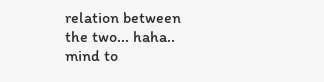relation between the two... haha.. mind to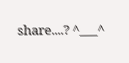share....? ^___^